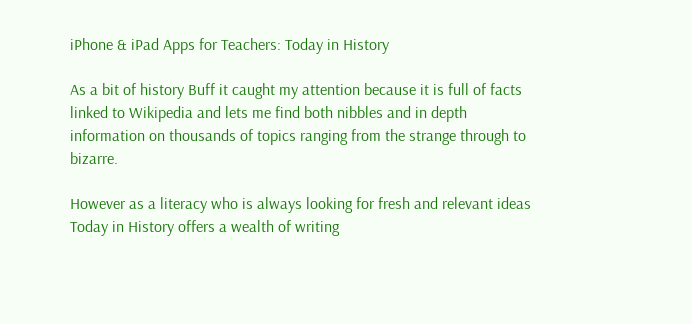iPhone & iPad Apps for Teachers: Today in History

As a bit of history Buff it caught my attention because it is full of facts linked to Wikipedia and lets me find both nibbles and in depth information on thousands of topics ranging from the strange through to bizarre.

However as a literacy who is always looking for fresh and relevant ideas Today in History offers a wealth of writing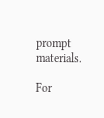prompt materials.

For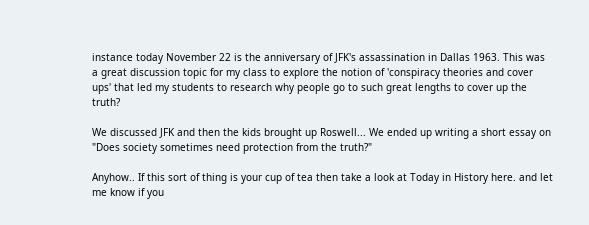instance today November 22 is the anniversary of JFK's assassination in Dallas 1963. This was a great discussion topic for my class to explore the notion of 'conspiracy theories and cover ups' that led my students to research why people go to such great lengths to cover up the truth?

We discussed JFK and then the kids brought up Roswell... We ended up writing a short essay on "Does society sometimes need protection from the truth?"

Anyhow.. If this sort of thing is your cup of tea then take a look at Today in History here. and let me know if you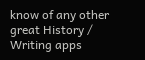know of any other great History / Writing apps